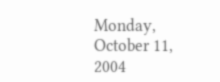Monday, October 11, 2004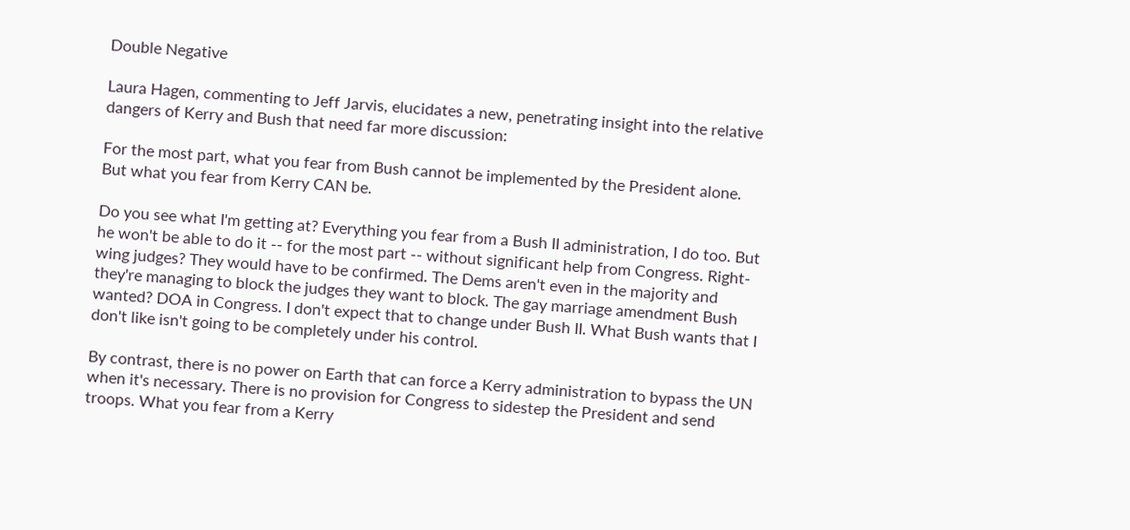Double Negative

Laura Hagen, commenting to Jeff Jarvis, elucidates a new, penetrating insight into the relative dangers of Kerry and Bush that need far more discussion:

For the most part, what you fear from Bush cannot be implemented by the President alone. But what you fear from Kerry CAN be.

Do you see what I'm getting at? Everything you fear from a Bush II administration, I do too. But he won't be able to do it -- for the most part -- without significant help from Congress. Right-wing judges? They would have to be confirmed. The Dems aren't even in the majority and they're managing to block the judges they want to block. The gay marriage amendment Bush wanted? DOA in Congress. I don't expect that to change under Bush II. What Bush wants that I don't like isn't going to be completely under his control.

By contrast, there is no power on Earth that can force a Kerry administration to bypass the UN when it's necessary. There is no provision for Congress to sidestep the President and send troops. What you fear from a Kerry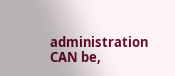administration CAN be,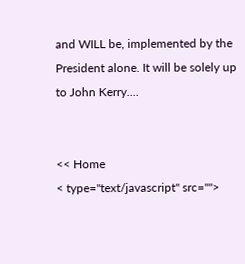and WILL be, implemented by the President alone. It will be solely up to John Kerry....


<< Home
< type="text/javascript" src="">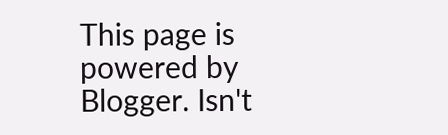This page is powered by Blogger. Isn't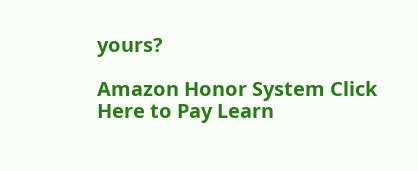yours?

Amazon Honor System Click Here to Pay Learn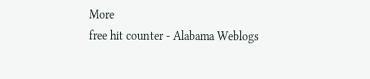More
free hit counter - Alabama Weblogs